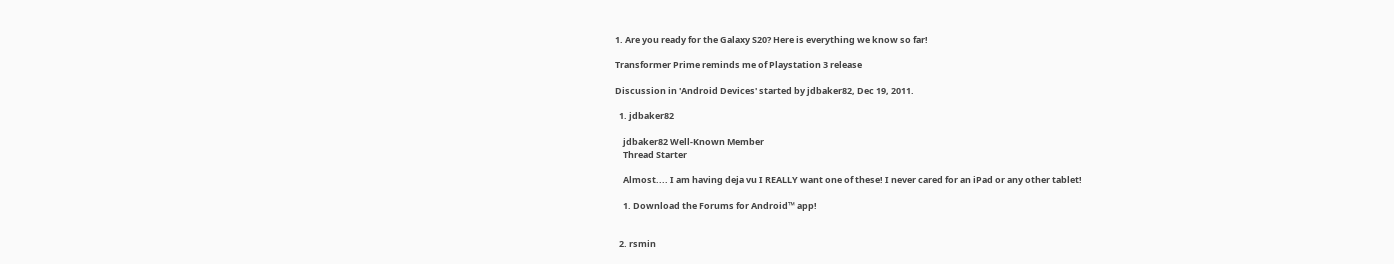1. Are you ready for the Galaxy S20? Here is everything we know so far!

Transformer Prime reminds me of Playstation 3 release

Discussion in 'Android Devices' started by jdbaker82, Dec 19, 2011.

  1. jdbaker82

    jdbaker82 Well-Known Member
    Thread Starter

    Almost.... I am having deja vu I REALLY want one of these! I never cared for an iPad or any other tablet!

    1. Download the Forums for Android™ app!


  2. rsmin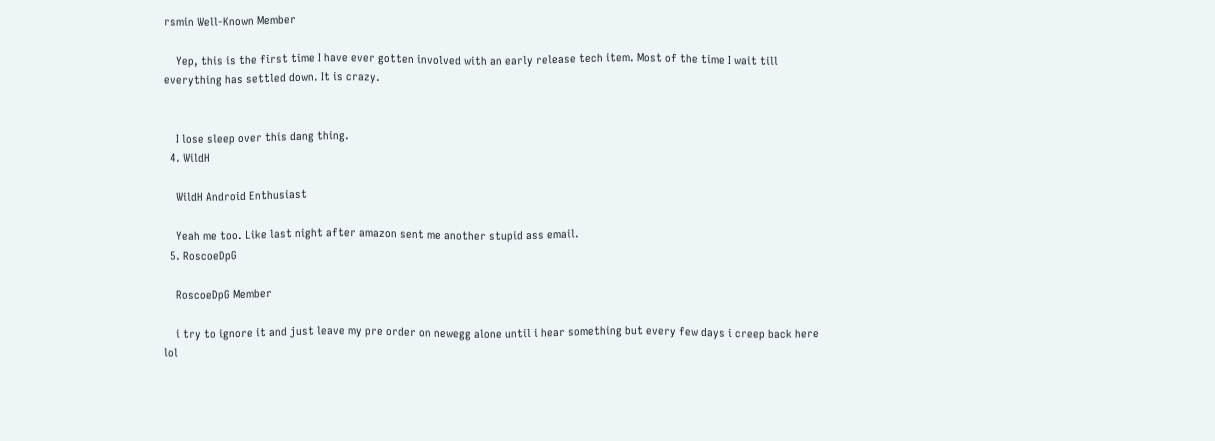rsmin Well-Known Member

    Yep, this is the first time I have ever gotten involved with an early release tech item. Most of the time I wait till everything has settled down. It is crazy.


    I lose sleep over this dang thing.
  4. WildH

    WildH Android Enthusiast

    Yeah me too. Like last night after amazon sent me another stupid ass email.
  5. RoscoeDpG

    RoscoeDpG Member

    i try to ignore it and just leave my pre order on newegg alone until i hear something but every few days i creep back here lol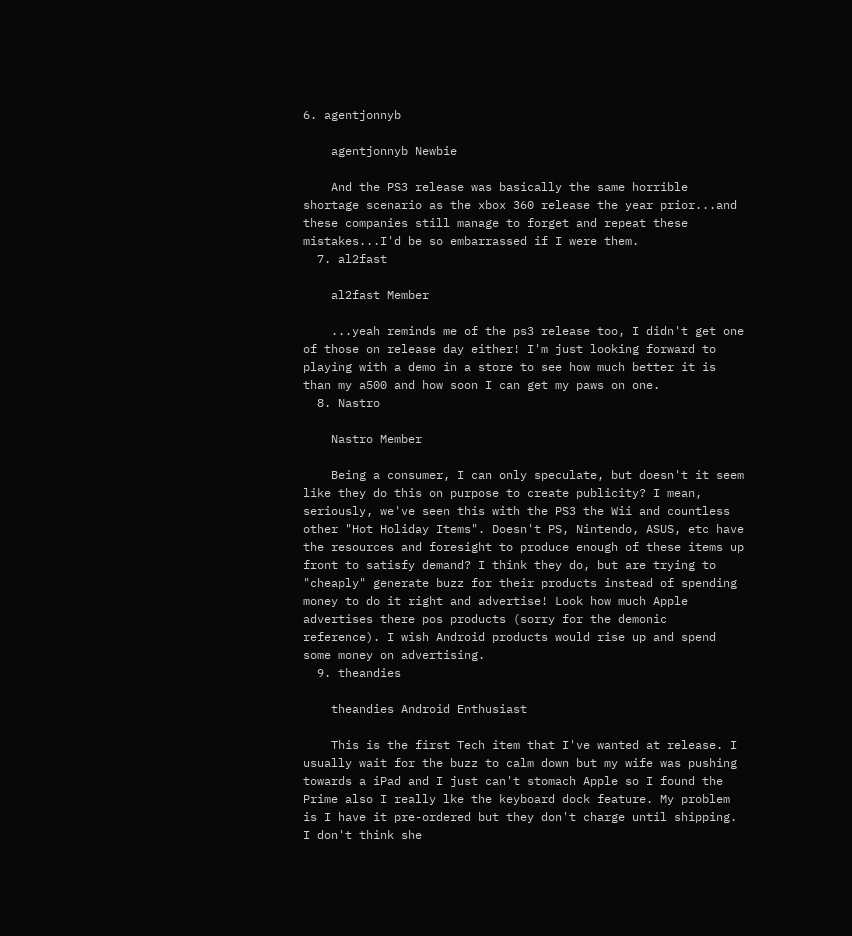6. agentjonnyb

    agentjonnyb Newbie

    And the PS3 release was basically the same horrible shortage scenario as the xbox 360 release the year prior...and these companies still manage to forget and repeat these mistakes...I'd be so embarrassed if I were them.
  7. al2fast

    al2fast Member

    ...yeah reminds me of the ps3 release too, I didn't get one of those on release day either! I'm just looking forward to playing with a demo in a store to see how much better it is than my a500 and how soon I can get my paws on one.
  8. Nastro

    Nastro Member

    Being a consumer, I can only speculate, but doesn't it seem like they do this on purpose to create publicity? I mean, seriously, we've seen this with the PS3 the Wii and countless other "Hot Holiday Items". Doesn't PS, Nintendo, ASUS, etc have the resources and foresight to produce enough of these items up front to satisfy demand? I think they do, but are trying to "cheaply" generate buzz for their products instead of spending money to do it right and advertise! Look how much Apple advertises there pos products (sorry for the demonic reference). I wish Android products would rise up and spend some money on advertising.
  9. theandies

    theandies Android Enthusiast

    This is the first Tech item that I've wanted at release. I usually wait for the buzz to calm down but my wife was pushing towards a iPad and I just can't stomach Apple so I found the Prime also I really lke the keyboard dock feature. My problem is I have it pre-ordered but they don't charge until shipping. I don't think she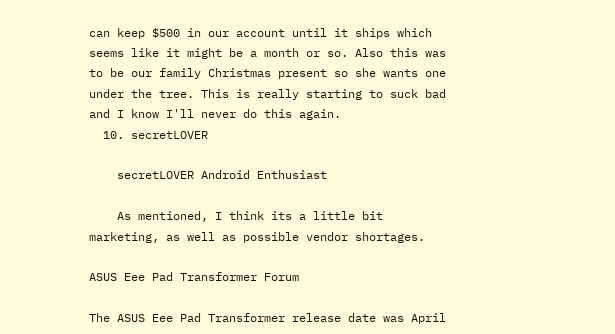can keep $500 in our account until it ships which seems like it might be a month or so. Also this was to be our family Christmas present so she wants one under the tree. This is really starting to suck bad and I know I'll never do this again.
  10. secretLOVER

    secretLOVER Android Enthusiast

    As mentioned, I think its a little bit marketing, as well as possible vendor shortages.

ASUS Eee Pad Transformer Forum

The ASUS Eee Pad Transformer release date was April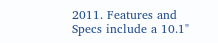2011. Features and Specs include a 10.1"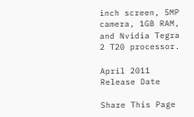inch screen, 5MP camera, 1GB RAM, and Nvidia Tegra 2 T20 processor.

April 2011
Release Date

Share This Page